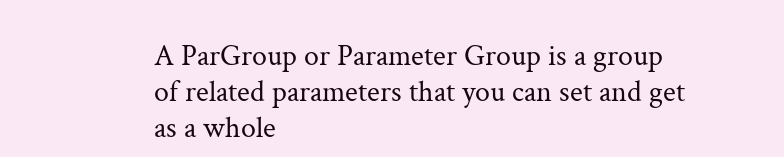A ParGroup or Parameter Group is a group of related parameters that you can set and get as a whole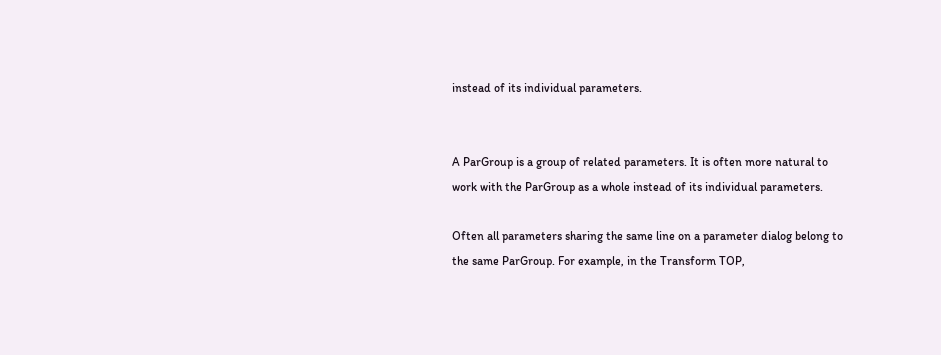instead of its individual parameters.


A ParGroup is a group of related parameters. It is often more natural to work with the ParGroup as a whole instead of its individual parameters.

Often all parameters sharing the same line on a parameter dialog belong to the same ParGroup. For example, in the Transform TOP,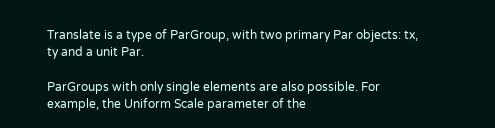Translate is a type of ParGroup, with two primary Par objects: tx, ty and a unit Par.

ParGroups with only single elements are also possible. For example, the Uniform Scale parameter of the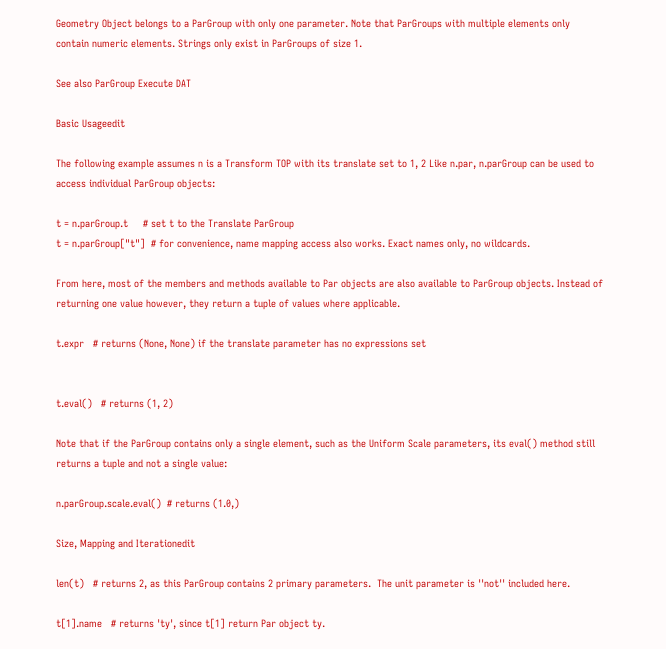Geometry Object belongs to a ParGroup with only one parameter. Note that ParGroups with multiple elements only contain numeric elements. Strings only exist in ParGroups of size 1.

See also ParGroup Execute DAT

Basic Usageedit

The following example assumes n is a Transform TOP with its translate set to 1, 2 Like n.par, n.parGroup can be used to access individual ParGroup objects:

t = n.parGroup.t     # set t to the Translate ParGroup
t = n.parGroup["t"]  # for convenience, name mapping access also works. Exact names only, no wildcards.

From here, most of the members and methods available to Par objects are also available to ParGroup objects. Instead of returning one value however, they return a tuple of values where applicable.

t.expr   # returns (None, None) if the translate parameter has no expressions set


t.eval()   # returns (1, 2)

Note that if the ParGroup contains only a single element, such as the Uniform Scale parameters, its eval() method still returns a tuple and not a single value:

n.parGroup.scale.eval()  # returns (1.0,)

Size, Mapping and Iterationedit

len(t)   # returns 2, as this ParGroup contains 2 primary parameters.  The unit parameter is ''not'' included here.

t[1].name   # returns 'ty', since t[1] return Par object ty.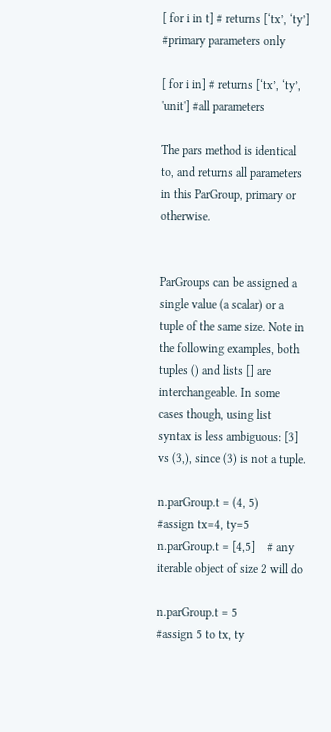[ for i in t] # returns [‘tx’, ‘ty’] #primary parameters only

[ for i in] # returns [‘tx’, ‘ty’, 'unit'] #all parameters

The pars method is identical to, and returns all parameters in this ParGroup, primary or otherwise.


ParGroups can be assigned a single value (a scalar) or a tuple of the same size. Note in the following examples, both tuples () and lists [] are interchangeable. In some cases though, using list syntax is less ambiguous: [3] vs (3,), since (3) is not a tuple.

n.parGroup.t = (4, 5)    #assign tx=4, ty=5
n.parGroup.t = [4,5]    # any iterable object of size 2 will do

n.parGroup.t = 5             #assign 5 to tx, ty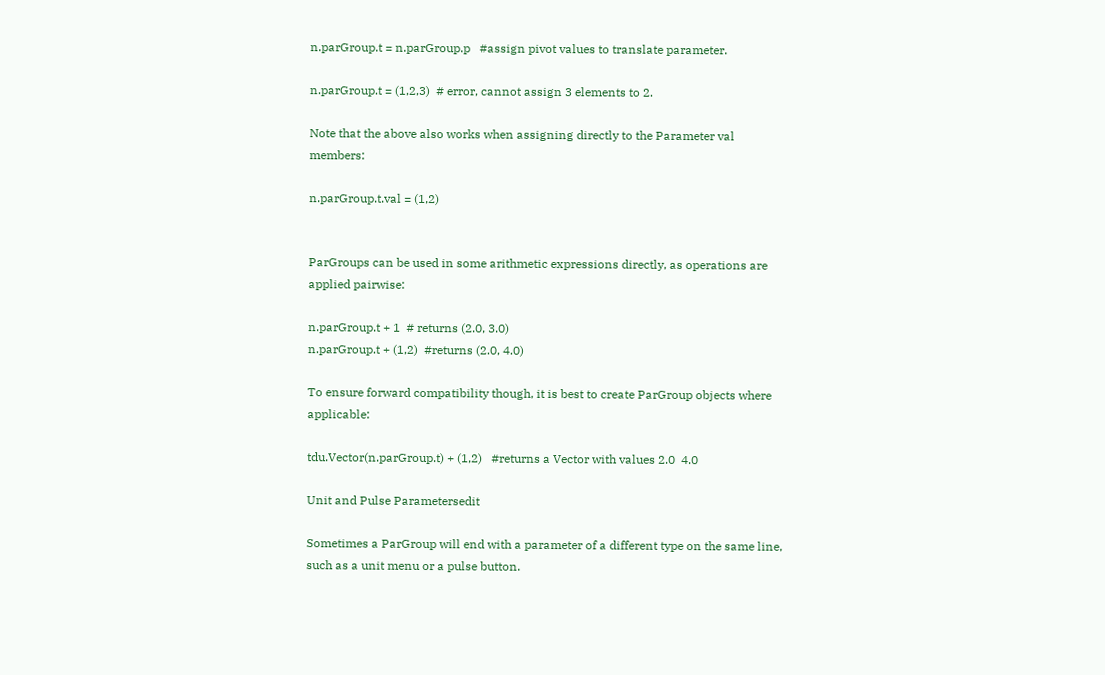n.parGroup.t = n.parGroup.p   #assign pivot values to translate parameter.

n.parGroup.t = (1,2,3)  # error, cannot assign 3 elements to 2.

Note that the above also works when assigning directly to the Parameter val members:

n.parGroup.t.val = (1,2)


ParGroups can be used in some arithmetic expressions directly, as operations are applied pairwise:

n.parGroup.t + 1  # returns (2.0, 3.0)
n.parGroup.t + (1,2)  #returns (2.0, 4.0)

To ensure forward compatibility though, it is best to create ParGroup objects where applicable:

tdu.Vector(n.parGroup.t) + (1,2)   #returns a Vector with values 2.0  4.0

Unit and Pulse Parametersedit

Sometimes a ParGroup will end with a parameter of a different type on the same line, such as a unit menu or a pulse button.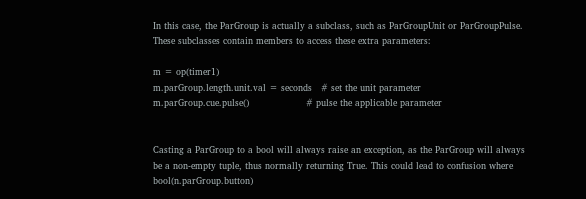In this case, the ParGroup is actually a subclass, such as ParGroupUnit or ParGroupPulse. These subclasses contain members to access these extra parameters:

m = op(timer1)
m.parGroup.length.unit.val = seconds   # set the unit parameter
m.parGroup.cue.pulse()                   # pulse the applicable parameter


Casting a ParGroup to a bool will always raise an exception, as the ParGroup will always be a non-empty tuple, thus normally returning True. This could lead to confusion where bool(n.parGroup.button)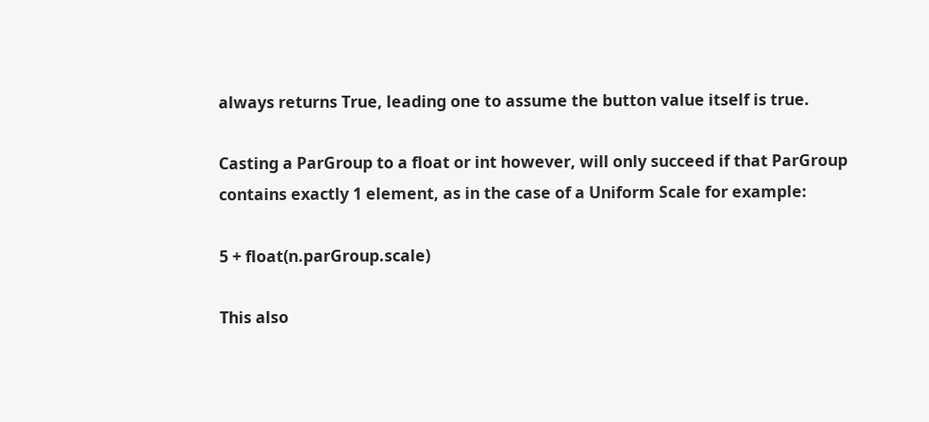always returns True, leading one to assume the button value itself is true.

Casting a ParGroup to a float or int however, will only succeed if that ParGroup contains exactly 1 element, as in the case of a Uniform Scale for example:

5 + float(n.parGroup.scale)

This also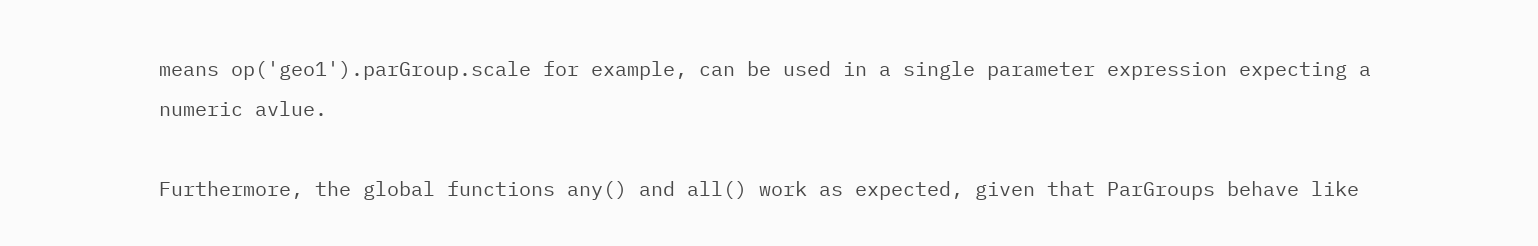means op('geo1').parGroup.scale for example, can be used in a single parameter expression expecting a numeric avlue.

Furthermore, the global functions any() and all() work as expected, given that ParGroups behave like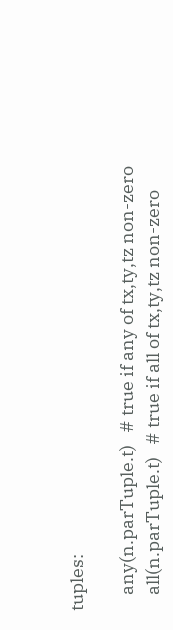tuples:

    any(n.parTuple.t)   # true if any of tx,ty,tz non-zero
    all(n.parTuple.t)   # true if all of tx,ty,tz non-zero